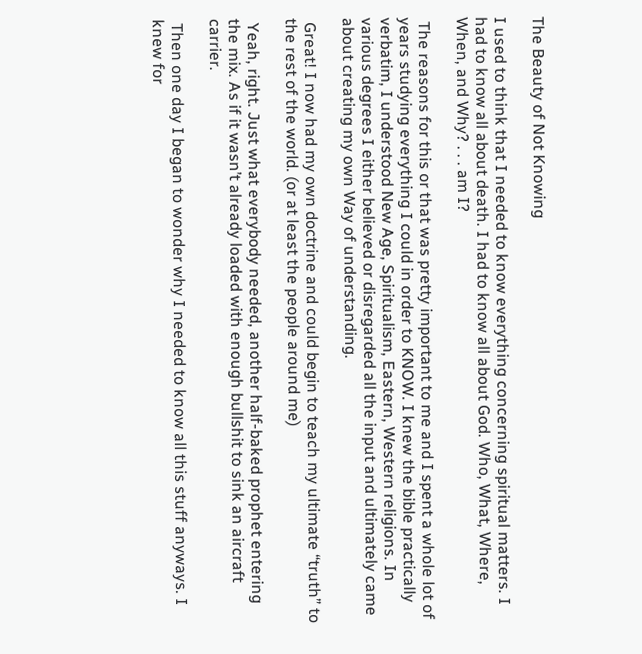The Beauty of Not Knowing

I used to think that I needed to know everything concerning spiritual matters. I had to know all about death. I had to know all about God. Who, What, Where, When, and Why? . . . am I?

 The reasons for this or that was pretty important to me and I spent a whole lot of years studying everything I could in order to KNOW. I knew the bible practically verbatim, I understood New Age, Spiritualism, Eastern, Western religions. In various degrees I either believed or disregarded all the input and ultimately came about creating my own Way of understanding.

 Great! I now had my own doctrine and could begin to teach my ultimate “truth” to the rest of the world. (or at least the people around me)

 Yeah, right. Just what everybody needed, another half-baked prophet entering the mix. As if it wasn’t already loaded with enough bullshit to sink an aircraft carrier.

 Then one day I began to wonder why I needed to know all this stuff anyways. I knew for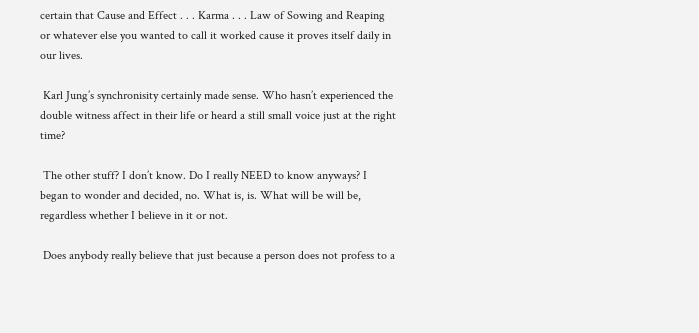certain that Cause and Effect . . . Karma . . . Law of Sowing and Reaping or whatever else you wanted to call it worked cause it proves itself daily in our lives.

 Karl Jung’s synchronisity certainly made sense. Who hasn’t experienced the double witness affect in their life or heard a still small voice just at the right time?

 The other stuff? I don’t know. Do I really NEED to know anyways? I began to wonder and decided, no. What is, is. What will be will be, regardless whether I believe in it or not.

 Does anybody really believe that just because a person does not profess to a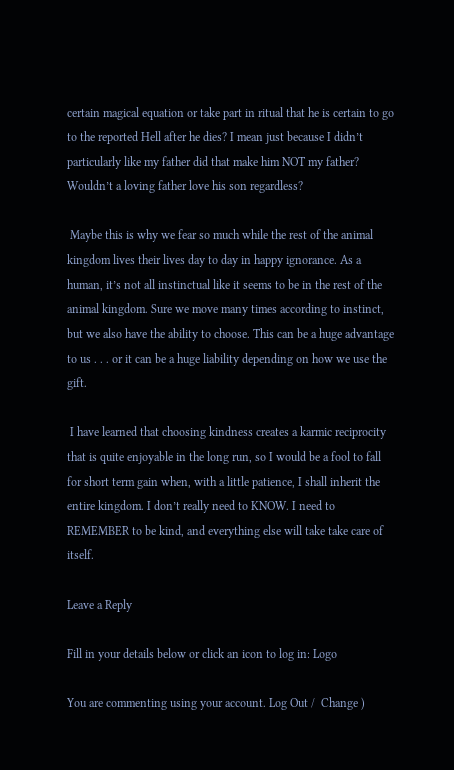certain magical equation or take part in ritual that he is certain to go to the reported Hell after he dies? I mean just because I didn’t particularly like my father did that make him NOT my father? Wouldn’t a loving father love his son regardless?

 Maybe this is why we fear so much while the rest of the animal kingdom lives their lives day to day in happy ignorance. As a human, it’s not all instinctual like it seems to be in the rest of the animal kingdom. Sure we move many times according to instinct, but we also have the ability to choose. This can be a huge advantage to us . . . or it can be a huge liability depending on how we use the gift.

 I have learned that choosing kindness creates a karmic reciprocity that is quite enjoyable in the long run, so I would be a fool to fall for short term gain when, with a little patience, I shall inherit the entire kingdom. I don’t really need to KNOW. I need to REMEMBER to be kind, and everything else will take take care of itself.

Leave a Reply

Fill in your details below or click an icon to log in: Logo

You are commenting using your account. Log Out /  Change )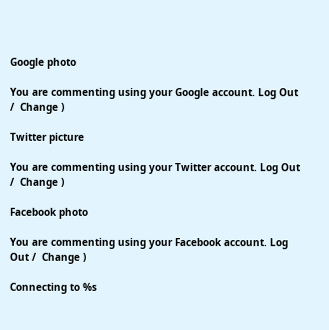Google photo

You are commenting using your Google account. Log Out /  Change )

Twitter picture

You are commenting using your Twitter account. Log Out /  Change )

Facebook photo

You are commenting using your Facebook account. Log Out /  Change )

Connecting to %s